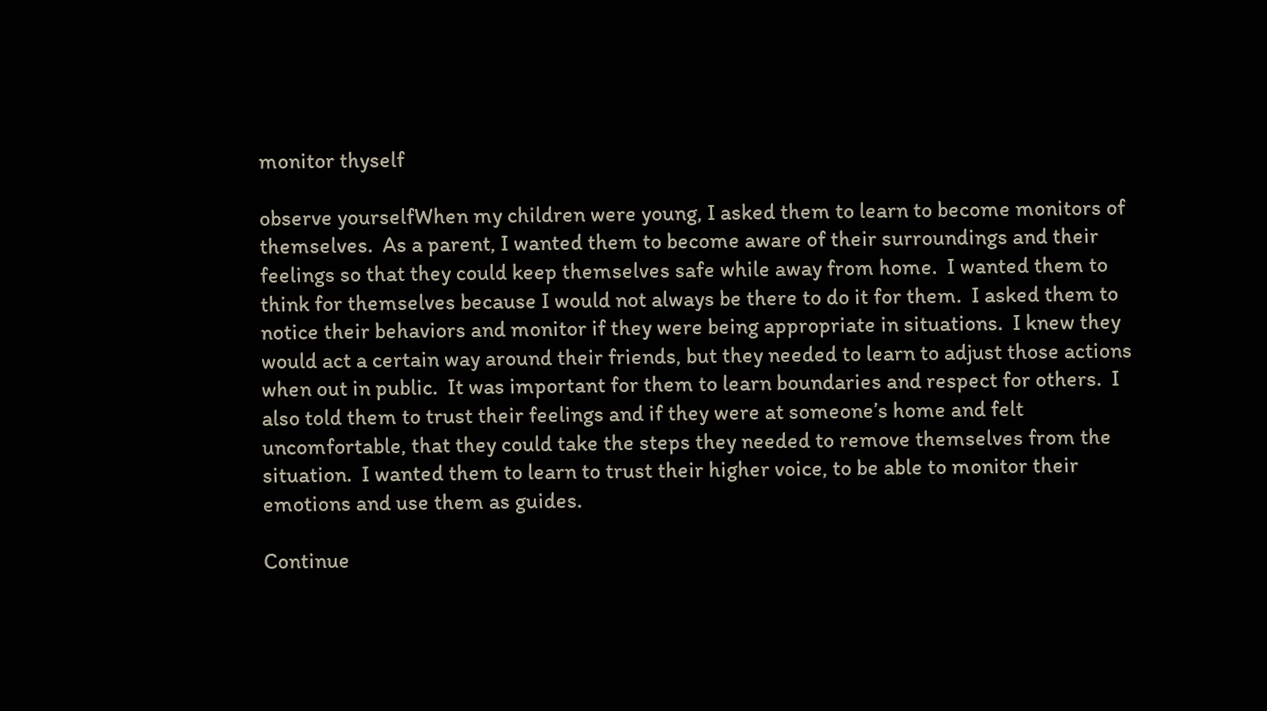monitor thyself

observe yourselfWhen my children were young, I asked them to learn to become monitors of themselves.  As a parent, I wanted them to become aware of their surroundings and their feelings so that they could keep themselves safe while away from home.  I wanted them to think for themselves because I would not always be there to do it for them.  I asked them to notice their behaviors and monitor if they were being appropriate in situations.  I knew they would act a certain way around their friends, but they needed to learn to adjust those actions when out in public.  It was important for them to learn boundaries and respect for others.  I also told them to trust their feelings and if they were at someone’s home and felt uncomfortable, that they could take the steps they needed to remove themselves from the situation.  I wanted them to learn to trust their higher voice, to be able to monitor their emotions and use them as guides.

Continue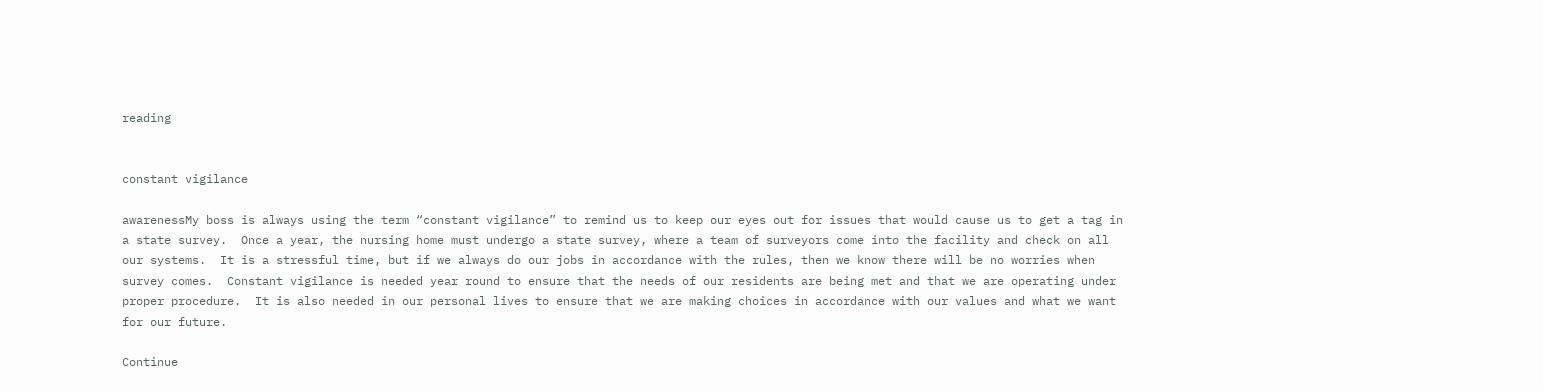reading


constant vigilance

awarenessMy boss is always using the term “constant vigilance” to remind us to keep our eyes out for issues that would cause us to get a tag in a state survey.  Once a year, the nursing home must undergo a state survey, where a team of surveyors come into the facility and check on all our systems.  It is a stressful time, but if we always do our jobs in accordance with the rules, then we know there will be no worries when survey comes.  Constant vigilance is needed year round to ensure that the needs of our residents are being met and that we are operating under proper procedure.  It is also needed in our personal lives to ensure that we are making choices in accordance with our values and what we want for our future.

Continue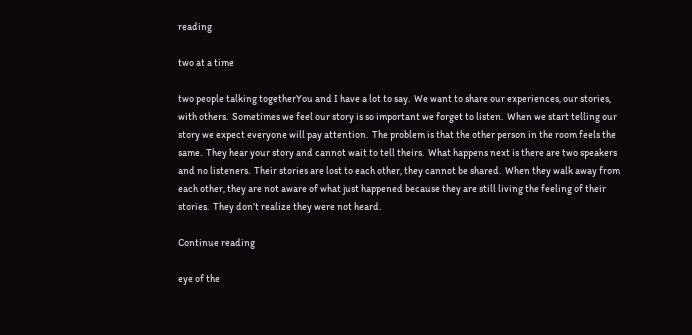reading

two at a time

two people talking togetherYou and I have a lot to say.  We want to share our experiences, our stories, with others.  Sometimes we feel our story is so important we forget to listen.  When we start telling our story we expect everyone will pay attention.  The problem is that the other person in the room feels the same.  They hear your story and cannot wait to tell theirs.  What happens next is there are two speakers and no listeners.  Their stories are lost to each other, they cannot be shared.  When they walk away from each other, they are not aware of what just happened because they are still living the feeling of their stories.  They don’t realize they were not heard.

Continue reading

eye of the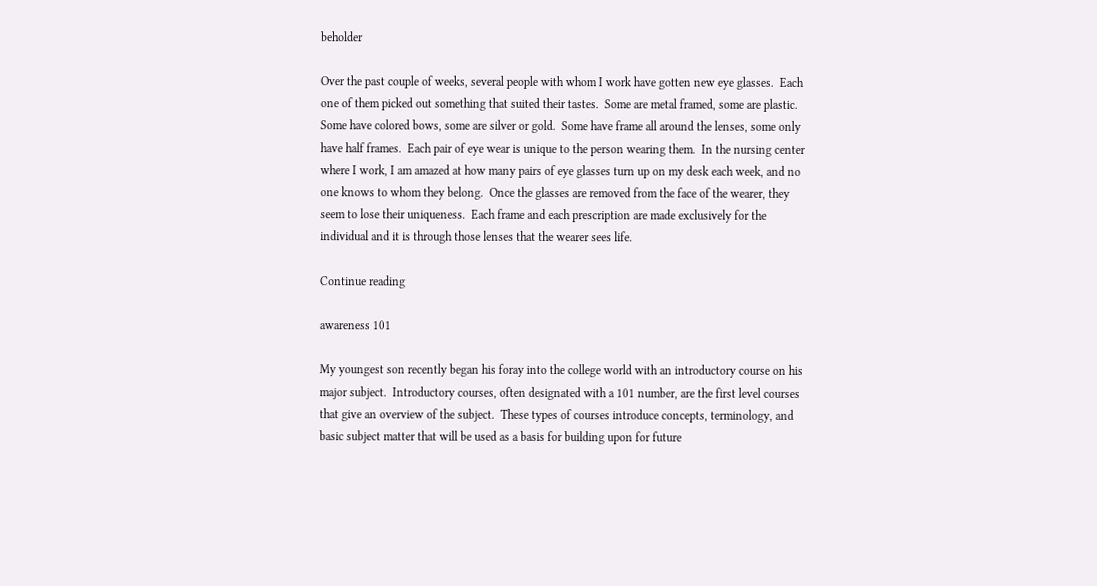beholder

Over the past couple of weeks, several people with whom I work have gotten new eye glasses.  Each one of them picked out something that suited their tastes.  Some are metal framed, some are plastic.  Some have colored bows, some are silver or gold.  Some have frame all around the lenses, some only have half frames.  Each pair of eye wear is unique to the person wearing them.  In the nursing center where I work, I am amazed at how many pairs of eye glasses turn up on my desk each week, and no one knows to whom they belong.  Once the glasses are removed from the face of the wearer, they seem to lose their uniqueness.  Each frame and each prescription are made exclusively for the individual and it is through those lenses that the wearer sees life.

Continue reading

awareness 101

My youngest son recently began his foray into the college world with an introductory course on his major subject.  Introductory courses, often designated with a 101 number, are the first level courses that give an overview of the subject.  These types of courses introduce concepts, terminology, and basic subject matter that will be used as a basis for building upon for future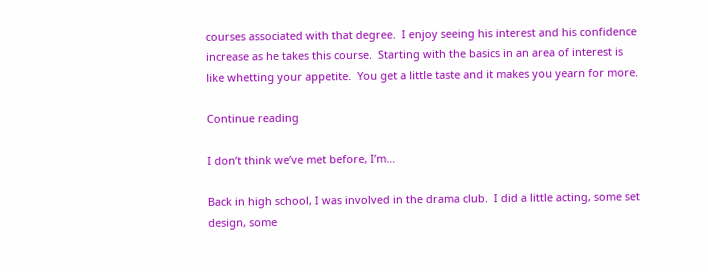courses associated with that degree.  I enjoy seeing his interest and his confidence increase as he takes this course.  Starting with the basics in an area of interest is like whetting your appetite.  You get a little taste and it makes you yearn for more.

Continue reading

I don’t think we’ve met before, I’m…

Back in high school, I was involved in the drama club.  I did a little acting, some set design, some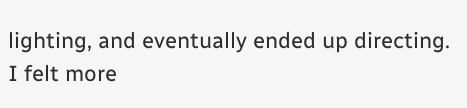lighting, and eventually ended up directing.  I felt more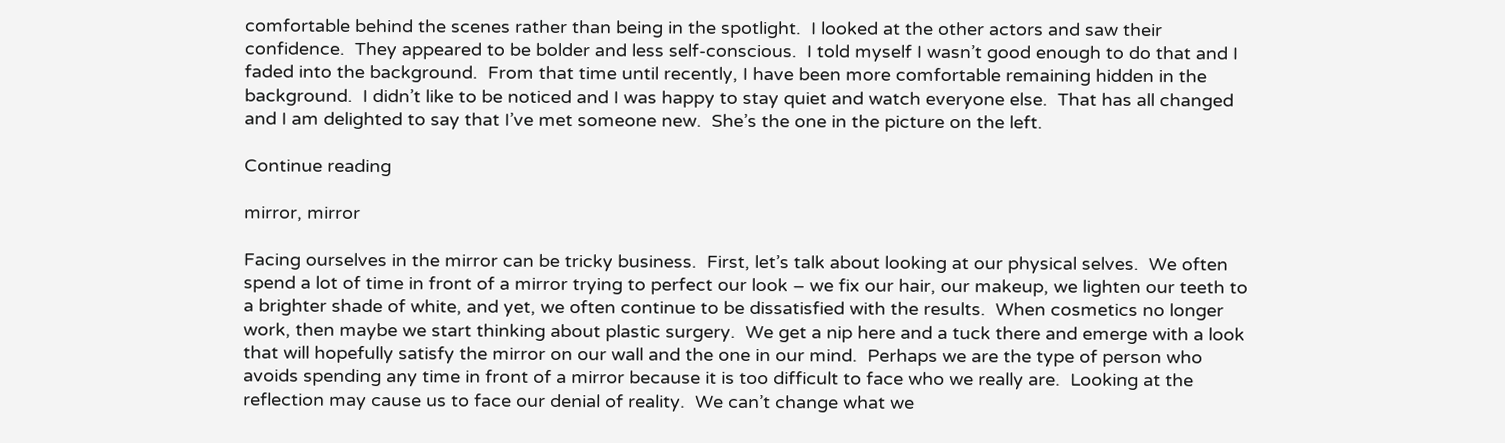comfortable behind the scenes rather than being in the spotlight.  I looked at the other actors and saw their confidence.  They appeared to be bolder and less self-conscious.  I told myself I wasn’t good enough to do that and I faded into the background.  From that time until recently, I have been more comfortable remaining hidden in the background.  I didn’t like to be noticed and I was happy to stay quiet and watch everyone else.  That has all changed and I am delighted to say that I’ve met someone new.  She’s the one in the picture on the left.

Continue reading

mirror, mirror

Facing ourselves in the mirror can be tricky business.  First, let’s talk about looking at our physical selves.  We often spend a lot of time in front of a mirror trying to perfect our look – we fix our hair, our makeup, we lighten our teeth to a brighter shade of white, and yet, we often continue to be dissatisfied with the results.  When cosmetics no longer work, then maybe we start thinking about plastic surgery.  We get a nip here and a tuck there and emerge with a look that will hopefully satisfy the mirror on our wall and the one in our mind.  Perhaps we are the type of person who avoids spending any time in front of a mirror because it is too difficult to face who we really are.  Looking at the reflection may cause us to face our denial of reality.  We can’t change what we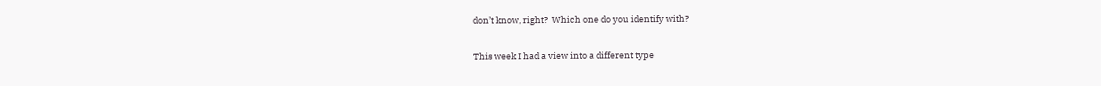don’t know, right?  Which one do you identify with?

This week I had a view into a different type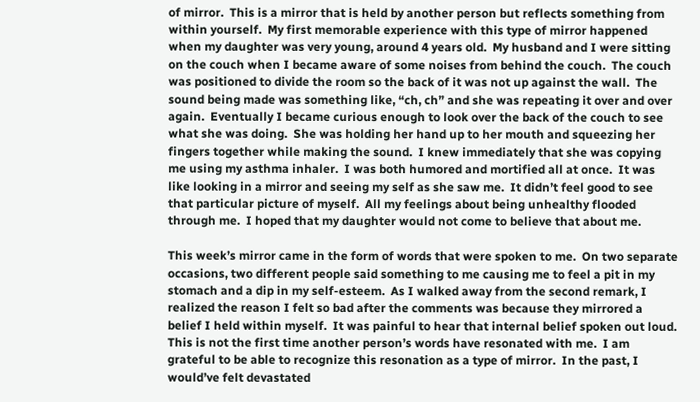of mirror.  This is a mirror that is held by another person but reflects something from within yourself.  My first memorable experience with this type of mirror happened when my daughter was very young, around 4 years old.  My husband and I were sitting on the couch when I became aware of some noises from behind the couch.  The couch was positioned to divide the room so the back of it was not up against the wall.  The sound being made was something like, “ch, ch” and she was repeating it over and over again.  Eventually I became curious enough to look over the back of the couch to see what she was doing.  She was holding her hand up to her mouth and squeezing her fingers together while making the sound.  I knew immediately that she was copying me using my asthma inhaler.  I was both humored and mortified all at once.  It was like looking in a mirror and seeing my self as she saw me.  It didn’t feel good to see that particular picture of myself.  All my feelings about being unhealthy flooded through me.  I hoped that my daughter would not come to believe that about me.

This week’s mirror came in the form of words that were spoken to me.  On two separate occasions, two different people said something to me causing me to feel a pit in my stomach and a dip in my self-esteem.  As I walked away from the second remark, I realized the reason I felt so bad after the comments was because they mirrored a belief I held within myself.  It was painful to hear that internal belief spoken out loud.  This is not the first time another person’s words have resonated with me.  I am grateful to be able to recognize this resonation as a type of mirror.  In the past, I would’ve felt devastated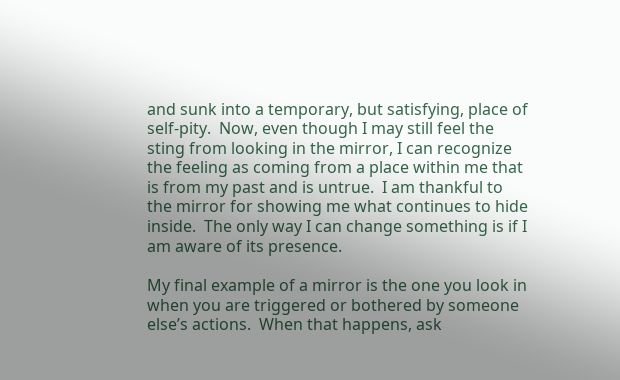and sunk into a temporary, but satisfying, place of self-pity.  Now, even though I may still feel the sting from looking in the mirror, I can recognize the feeling as coming from a place within me that is from my past and is untrue.  I am thankful to the mirror for showing me what continues to hide inside.  The only way I can change something is if I am aware of its presence.

My final example of a mirror is the one you look in when you are triggered or bothered by someone else’s actions.  When that happens, ask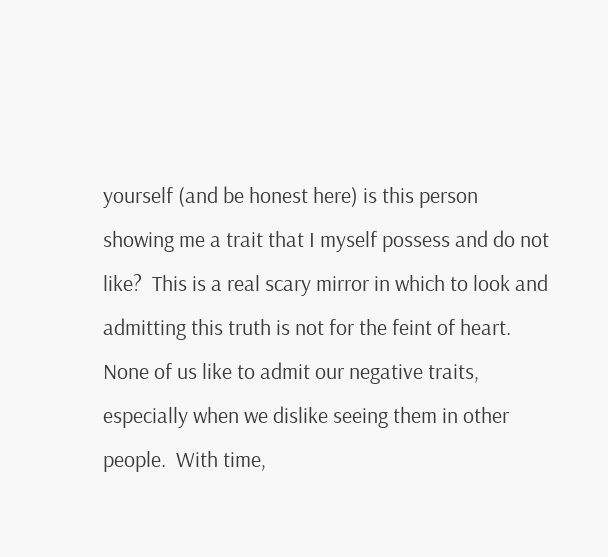yourself (and be honest here) is this person showing me a trait that I myself possess and do not like?  This is a real scary mirror in which to look and admitting this truth is not for the feint of heart.  None of us like to admit our negative traits, especially when we dislike seeing them in other people.  With time,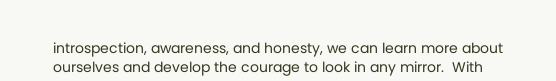introspection, awareness, and honesty, we can learn more about ourselves and develop the courage to look in any mirror.  With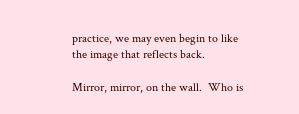practice, we may even begin to like the image that reflects back.

Mirror, mirror, on the wall.  Who is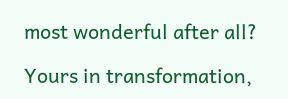most wonderful after all?

Yours in transformation,